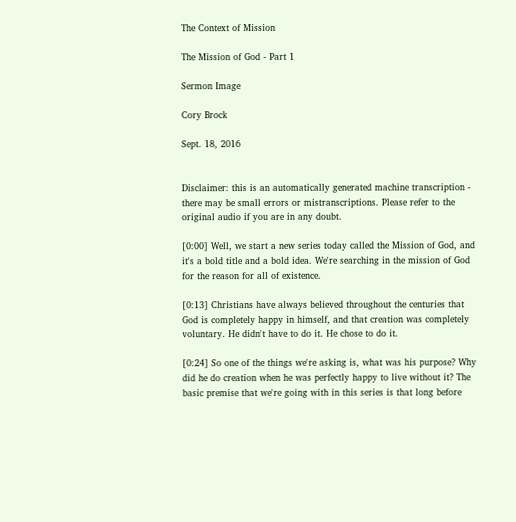The Context of Mission

The Mission of God - Part 1

Sermon Image

Cory Brock

Sept. 18, 2016


Disclaimer: this is an automatically generated machine transcription - there may be small errors or mistranscriptions. Please refer to the original audio if you are in any doubt.

[0:00] Well, we start a new series today called the Mission of God, and it's a bold title and a bold idea. We're searching in the mission of God for the reason for all of existence.

[0:13] Christians have always believed throughout the centuries that God is completely happy in himself, and that creation was completely voluntary. He didn't have to do it. He chose to do it.

[0:24] So one of the things we're asking is, what was his purpose? Why did he do creation when he was perfectly happy to live without it? The basic premise that we're going with in this series is that long before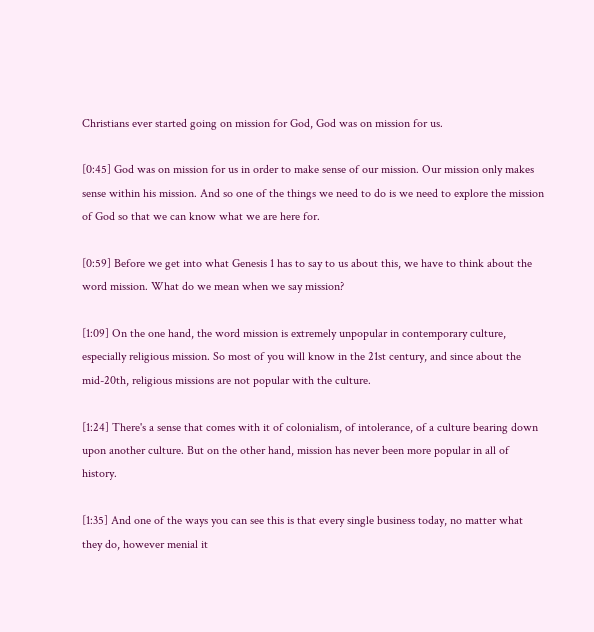Christians ever started going on mission for God, God was on mission for us.

[0:45] God was on mission for us in order to make sense of our mission. Our mission only makes sense within his mission. And so one of the things we need to do is we need to explore the mission of God so that we can know what we are here for.

[0:59] Before we get into what Genesis 1 has to say to us about this, we have to think about the word mission. What do we mean when we say mission?

[1:09] On the one hand, the word mission is extremely unpopular in contemporary culture, especially religious mission. So most of you will know in the 21st century, and since about the mid-20th, religious missions are not popular with the culture.

[1:24] There's a sense that comes with it of colonialism, of intolerance, of a culture bearing down upon another culture. But on the other hand, mission has never been more popular in all of history.

[1:35] And one of the ways you can see this is that every single business today, no matter what they do, however menial it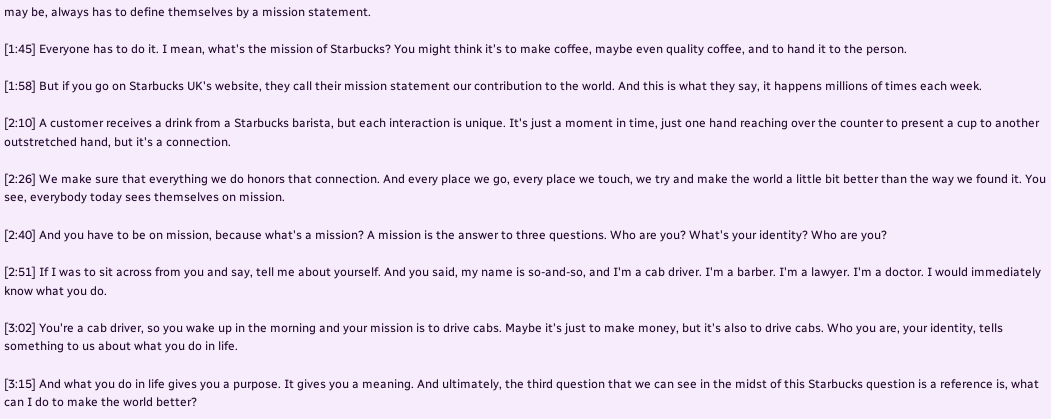may be, always has to define themselves by a mission statement.

[1:45] Everyone has to do it. I mean, what's the mission of Starbucks? You might think it's to make coffee, maybe even quality coffee, and to hand it to the person.

[1:58] But if you go on Starbucks UK's website, they call their mission statement our contribution to the world. And this is what they say, it happens millions of times each week.

[2:10] A customer receives a drink from a Starbucks barista, but each interaction is unique. It's just a moment in time, just one hand reaching over the counter to present a cup to another outstretched hand, but it's a connection.

[2:26] We make sure that everything we do honors that connection. And every place we go, every place we touch, we try and make the world a little bit better than the way we found it. You see, everybody today sees themselves on mission.

[2:40] And you have to be on mission, because what's a mission? A mission is the answer to three questions. Who are you? What's your identity? Who are you?

[2:51] If I was to sit across from you and say, tell me about yourself. And you said, my name is so-and-so, and I'm a cab driver. I'm a barber. I'm a lawyer. I'm a doctor. I would immediately know what you do.

[3:02] You're a cab driver, so you wake up in the morning and your mission is to drive cabs. Maybe it's just to make money, but it's also to drive cabs. Who you are, your identity, tells something to us about what you do in life.

[3:15] And what you do in life gives you a purpose. It gives you a meaning. And ultimately, the third question that we can see in the midst of this Starbucks question is a reference is, what can I do to make the world better?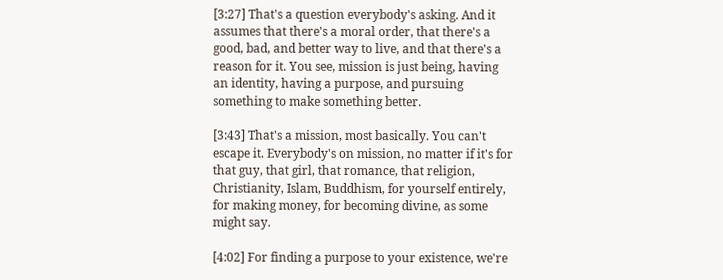[3:27] That's a question everybody's asking. And it assumes that there's a moral order, that there's a good, bad, and better way to live, and that there's a reason for it. You see, mission is just being, having an identity, having a purpose, and pursuing something to make something better.

[3:43] That's a mission, most basically. You can't escape it. Everybody's on mission, no matter if it's for that guy, that girl, that romance, that religion, Christianity, Islam, Buddhism, for yourself entirely, for making money, for becoming divine, as some might say.

[4:02] For finding a purpose to your existence, we're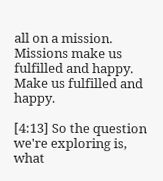all on a mission. Missions make us fulfilled and happy. Make us fulfilled and happy.

[4:13] So the question we're exploring is, what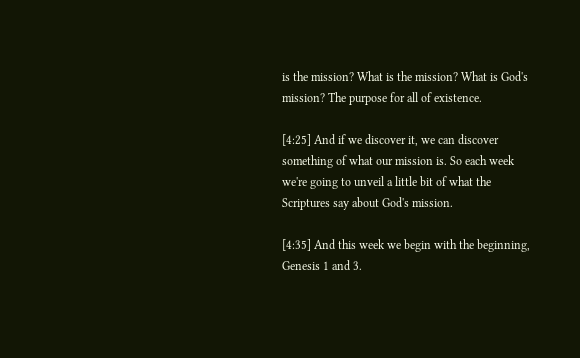is the mission? What is the mission? What is God's mission? The purpose for all of existence.

[4:25] And if we discover it, we can discover something of what our mission is. So each week we're going to unveil a little bit of what the Scriptures say about God's mission.

[4:35] And this week we begin with the beginning, Genesis 1 and 3.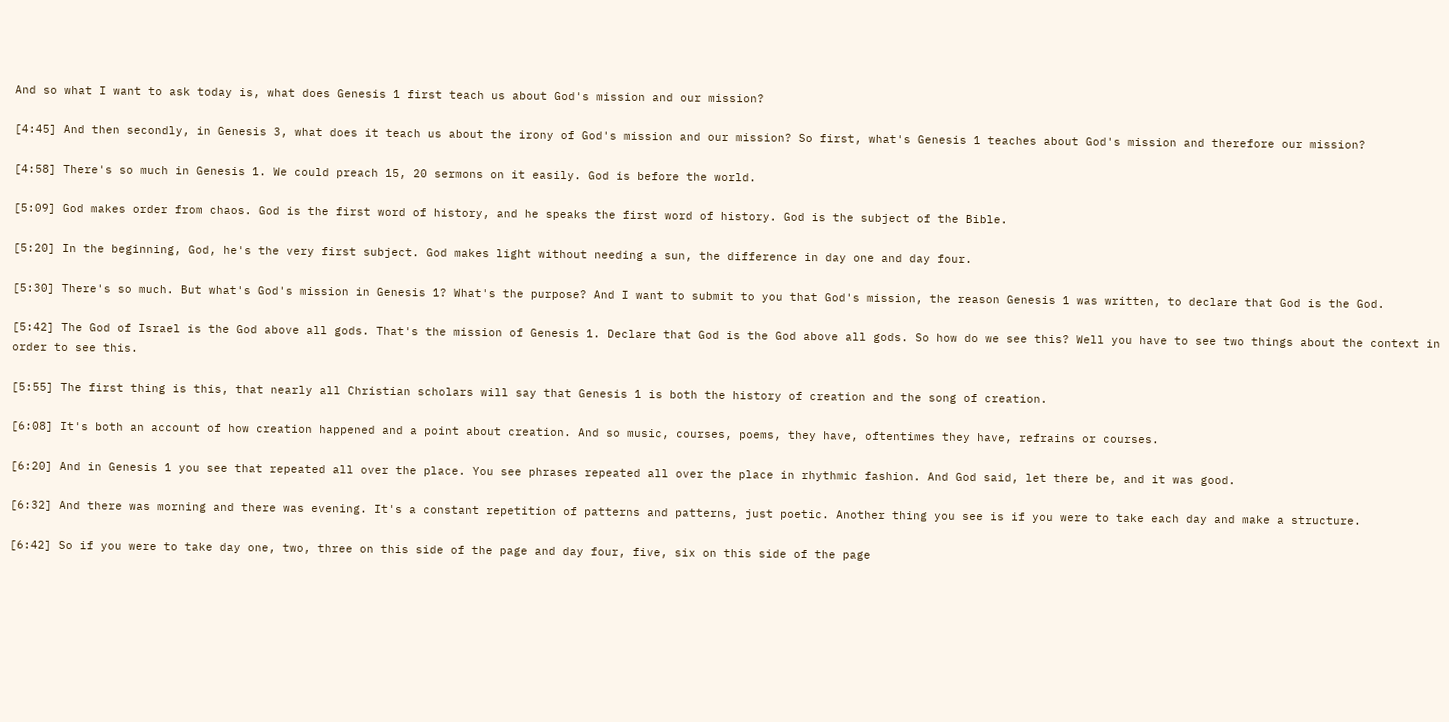And so what I want to ask today is, what does Genesis 1 first teach us about God's mission and our mission?

[4:45] And then secondly, in Genesis 3, what does it teach us about the irony of God's mission and our mission? So first, what's Genesis 1 teaches about God's mission and therefore our mission?

[4:58] There's so much in Genesis 1. We could preach 15, 20 sermons on it easily. God is before the world.

[5:09] God makes order from chaos. God is the first word of history, and he speaks the first word of history. God is the subject of the Bible.

[5:20] In the beginning, God, he's the very first subject. God makes light without needing a sun, the difference in day one and day four.

[5:30] There's so much. But what's God's mission in Genesis 1? What's the purpose? And I want to submit to you that God's mission, the reason Genesis 1 was written, to declare that God is the God.

[5:42] The God of Israel is the God above all gods. That's the mission of Genesis 1. Declare that God is the God above all gods. So how do we see this? Well you have to see two things about the context in order to see this.

[5:55] The first thing is this, that nearly all Christian scholars will say that Genesis 1 is both the history of creation and the song of creation.

[6:08] It's both an account of how creation happened and a point about creation. And so music, courses, poems, they have, oftentimes they have, refrains or courses.

[6:20] And in Genesis 1 you see that repeated all over the place. You see phrases repeated all over the place in rhythmic fashion. And God said, let there be, and it was good.

[6:32] And there was morning and there was evening. It's a constant repetition of patterns and patterns, just poetic. Another thing you see is if you were to take each day and make a structure.

[6:42] So if you were to take day one, two, three on this side of the page and day four, five, six on this side of the page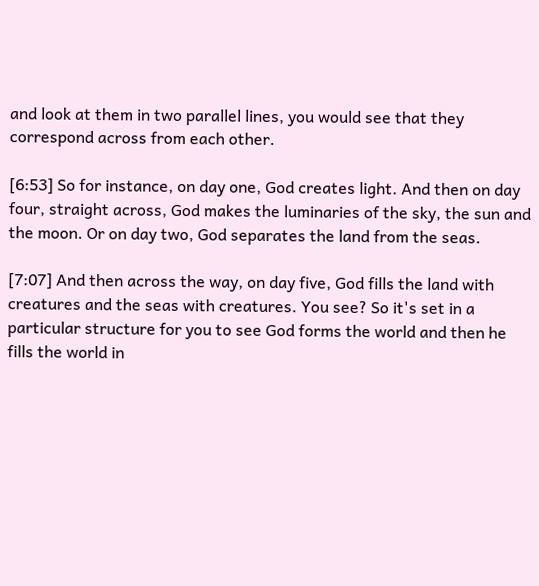and look at them in two parallel lines, you would see that they correspond across from each other.

[6:53] So for instance, on day one, God creates light. And then on day four, straight across, God makes the luminaries of the sky, the sun and the moon. Or on day two, God separates the land from the seas.

[7:07] And then across the way, on day five, God fills the land with creatures and the seas with creatures. You see? So it's set in a particular structure for you to see God forms the world and then he fills the world in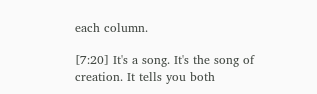each column.

[7:20] It's a song. It's the song of creation. It tells you both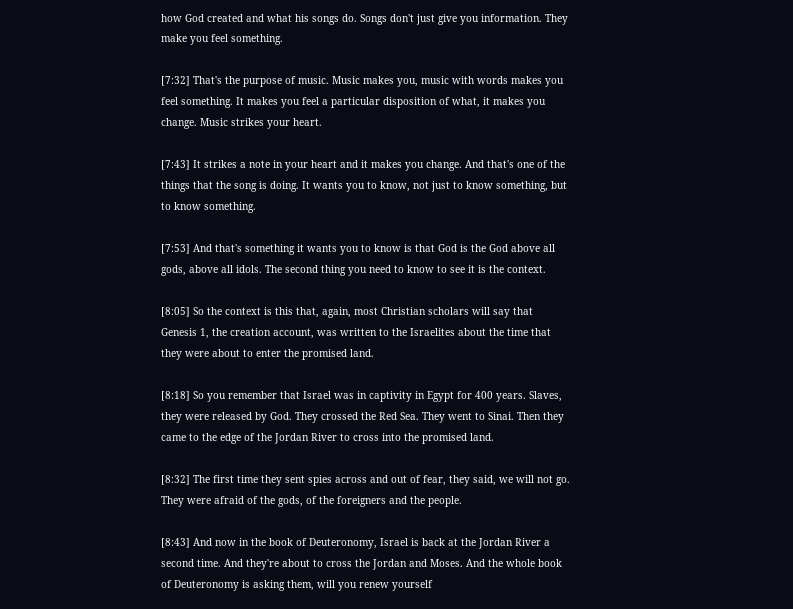how God created and what his songs do. Songs don't just give you information. They make you feel something.

[7:32] That's the purpose of music. Music makes you, music with words makes you feel something. It makes you feel a particular disposition of what, it makes you change. Music strikes your heart.

[7:43] It strikes a note in your heart and it makes you change. And that's one of the things that the song is doing. It wants you to know, not just to know something, but to know something.

[7:53] And that's something it wants you to know is that God is the God above all gods, above all idols. The second thing you need to know to see it is the context.

[8:05] So the context is this that, again, most Christian scholars will say that Genesis 1, the creation account, was written to the Israelites about the time that they were about to enter the promised land.

[8:18] So you remember that Israel was in captivity in Egypt for 400 years. Slaves, they were released by God. They crossed the Red Sea. They went to Sinai. Then they came to the edge of the Jordan River to cross into the promised land.

[8:32] The first time they sent spies across and out of fear, they said, we will not go. They were afraid of the gods, of the foreigners and the people.

[8:43] And now in the book of Deuteronomy, Israel is back at the Jordan River a second time. And they're about to cross the Jordan and Moses. And the whole book of Deuteronomy is asking them, will you renew yourself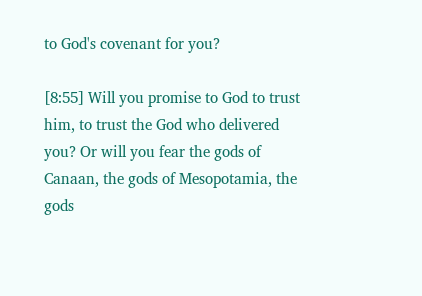to God's covenant for you?

[8:55] Will you promise to God to trust him, to trust the God who delivered you? Or will you fear the gods of Canaan, the gods of Mesopotamia, the gods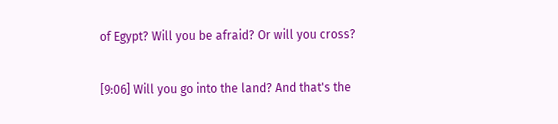of Egypt? Will you be afraid? Or will you cross?

[9:06] Will you go into the land? And that's the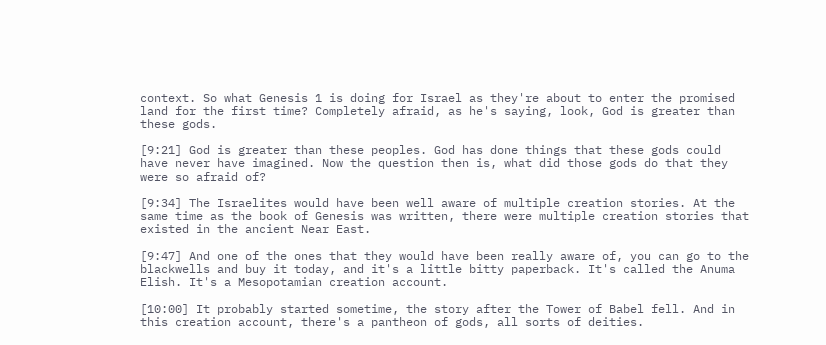context. So what Genesis 1 is doing for Israel as they're about to enter the promised land for the first time? Completely afraid, as he's saying, look, God is greater than these gods.

[9:21] God is greater than these peoples. God has done things that these gods could have never have imagined. Now the question then is, what did those gods do that they were so afraid of?

[9:34] The Israelites would have been well aware of multiple creation stories. At the same time as the book of Genesis was written, there were multiple creation stories that existed in the ancient Near East.

[9:47] And one of the ones that they would have been really aware of, you can go to the blackwells and buy it today, and it's a little bitty paperback. It's called the Anuma Elish. It's a Mesopotamian creation account.

[10:00] It probably started sometime, the story after the Tower of Babel fell. And in this creation account, there's a pantheon of gods, all sorts of deities.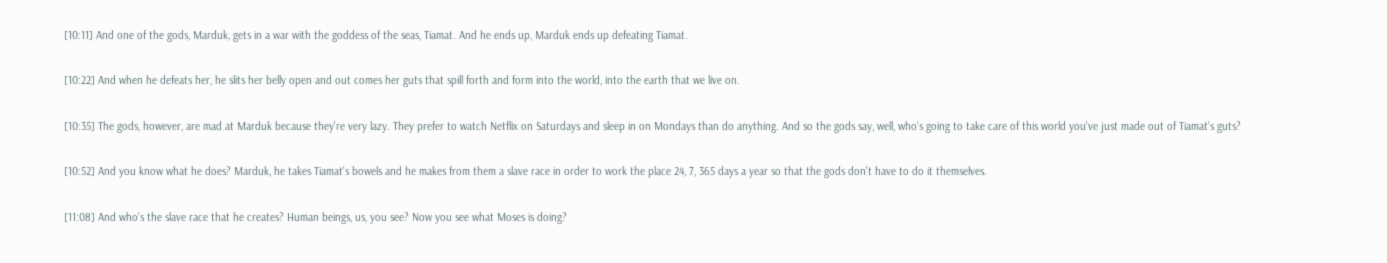[10:11] And one of the gods, Marduk, gets in a war with the goddess of the seas, Tiamat. And he ends up, Marduk ends up defeating Tiamat.

[10:22] And when he defeats her, he slits her belly open and out comes her guts that spill forth and form into the world, into the earth that we live on.

[10:35] The gods, however, are mad at Marduk because they're very lazy. They prefer to watch Netflix on Saturdays and sleep in on Mondays than do anything. And so the gods say, well, who's going to take care of this world you've just made out of Tiamat's guts?

[10:52] And you know what he does? Marduk, he takes Tiamat's bowels and he makes from them a slave race in order to work the place 24, 7, 365 days a year so that the gods don't have to do it themselves.

[11:08] And who's the slave race that he creates? Human beings, us, you see? Now you see what Moses is doing?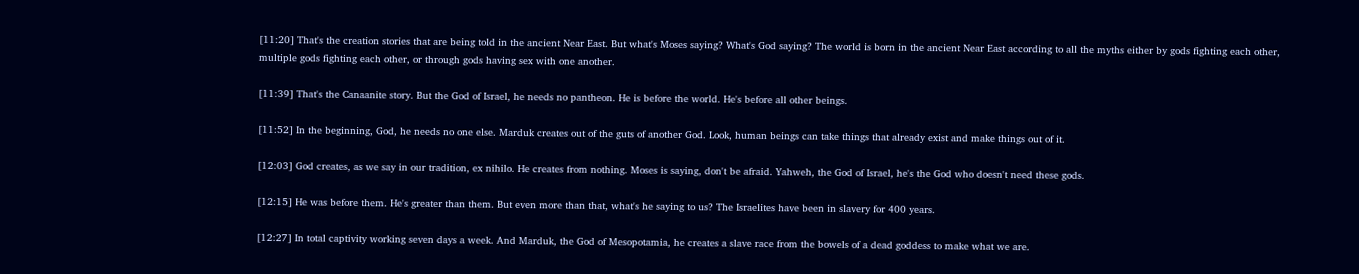[11:20] That's the creation stories that are being told in the ancient Near East. But what's Moses saying? What's God saying? The world is born in the ancient Near East according to all the myths either by gods fighting each other, multiple gods fighting each other, or through gods having sex with one another.

[11:39] That's the Canaanite story. But the God of Israel, he needs no pantheon. He is before the world. He's before all other beings.

[11:52] In the beginning, God, he needs no one else. Marduk creates out of the guts of another God. Look, human beings can take things that already exist and make things out of it.

[12:03] God creates, as we say in our tradition, ex nihilo. He creates from nothing. Moses is saying, don't be afraid. Yahweh, the God of Israel, he's the God who doesn't need these gods.

[12:15] He was before them. He's greater than them. But even more than that, what's he saying to us? The Israelites have been in slavery for 400 years.

[12:27] In total captivity working seven days a week. And Marduk, the God of Mesopotamia, he creates a slave race from the bowels of a dead goddess to make what we are.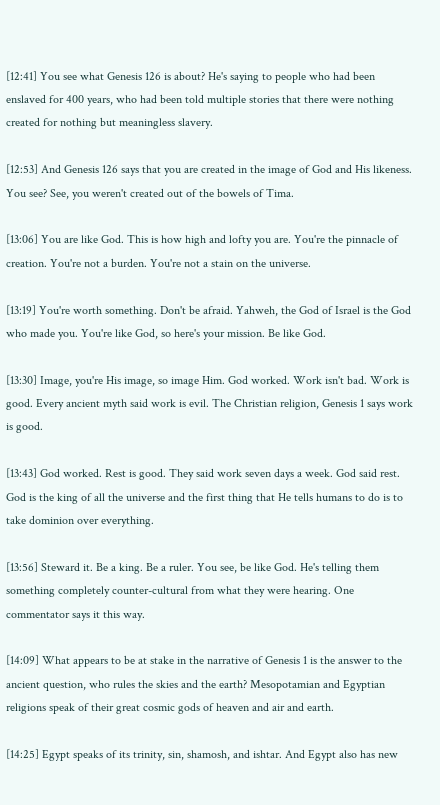[12:41] You see what Genesis 126 is about? He's saying to people who had been enslaved for 400 years, who had been told multiple stories that there were nothing created for nothing but meaningless slavery.

[12:53] And Genesis 126 says that you are created in the image of God and His likeness. You see? See, you weren't created out of the bowels of Tima.

[13:06] You are like God. This is how high and lofty you are. You're the pinnacle of creation. You're not a burden. You're not a stain on the universe.

[13:19] You're worth something. Don't be afraid. Yahweh, the God of Israel is the God who made you. You're like God, so here's your mission. Be like God.

[13:30] Image, you're His image, so image Him. God worked. Work isn't bad. Work is good. Every ancient myth said work is evil. The Christian religion, Genesis 1 says work is good.

[13:43] God worked. Rest is good. They said work seven days a week. God said rest. God is the king of all the universe and the first thing that He tells humans to do is to take dominion over everything.

[13:56] Steward it. Be a king. Be a ruler. You see, be like God. He's telling them something completely counter-cultural from what they were hearing. One commentator says it this way.

[14:09] What appears to be at stake in the narrative of Genesis 1 is the answer to the ancient question, who rules the skies and the earth? Mesopotamian and Egyptian religions speak of their great cosmic gods of heaven and air and earth.

[14:25] Egypt speaks of its trinity, sin, shamosh, and ishtar. And Egypt also has new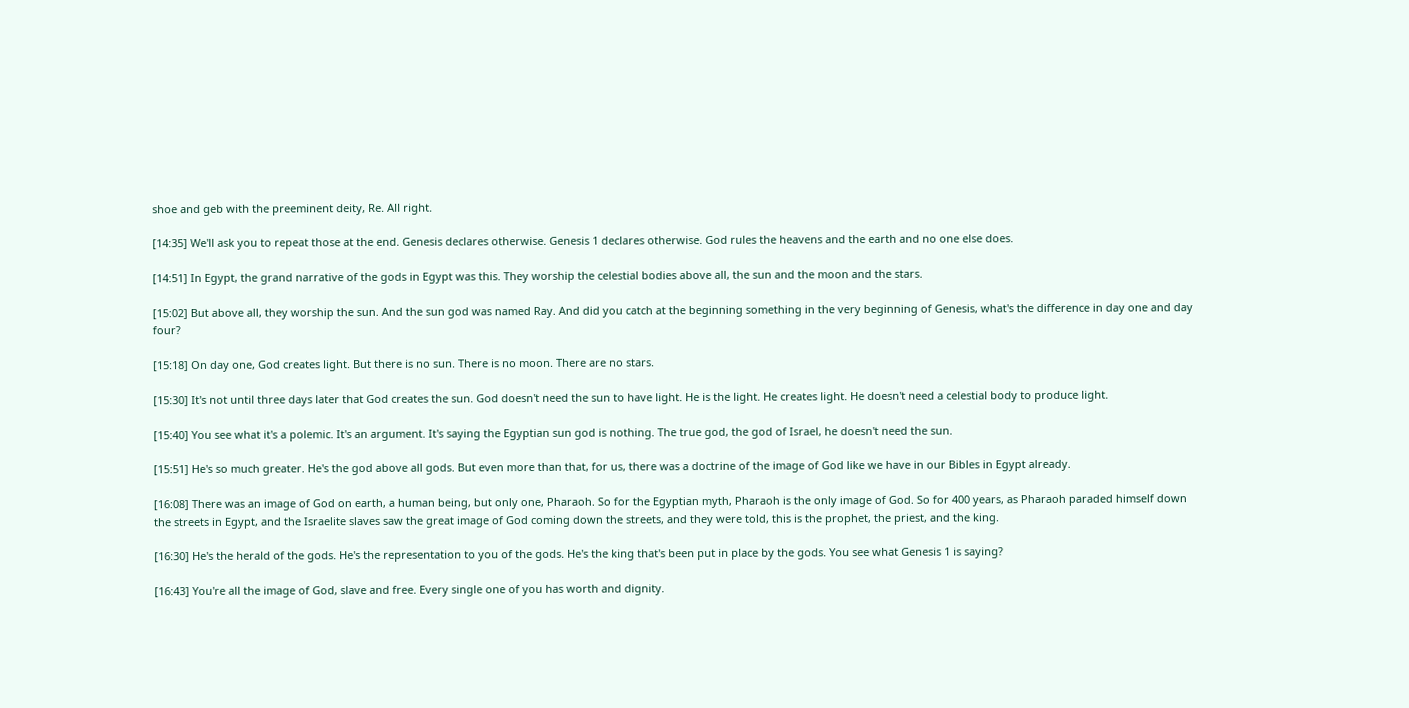shoe and geb with the preeminent deity, Re. All right.

[14:35] We'll ask you to repeat those at the end. Genesis declares otherwise. Genesis 1 declares otherwise. God rules the heavens and the earth and no one else does.

[14:51] In Egypt, the grand narrative of the gods in Egypt was this. They worship the celestial bodies above all, the sun and the moon and the stars.

[15:02] But above all, they worship the sun. And the sun god was named Ray. And did you catch at the beginning something in the very beginning of Genesis, what's the difference in day one and day four?

[15:18] On day one, God creates light. But there is no sun. There is no moon. There are no stars.

[15:30] It's not until three days later that God creates the sun. God doesn't need the sun to have light. He is the light. He creates light. He doesn't need a celestial body to produce light.

[15:40] You see what it's a polemic. It's an argument. It's saying the Egyptian sun god is nothing. The true god, the god of Israel, he doesn't need the sun.

[15:51] He's so much greater. He's the god above all gods. But even more than that, for us, there was a doctrine of the image of God like we have in our Bibles in Egypt already.

[16:08] There was an image of God on earth, a human being, but only one, Pharaoh. So for the Egyptian myth, Pharaoh is the only image of God. So for 400 years, as Pharaoh paraded himself down the streets in Egypt, and the Israelite slaves saw the great image of God coming down the streets, and they were told, this is the prophet, the priest, and the king.

[16:30] He's the herald of the gods. He's the representation to you of the gods. He's the king that's been put in place by the gods. You see what Genesis 1 is saying?

[16:43] You're all the image of God, slave and free. Every single one of you has worth and dignity.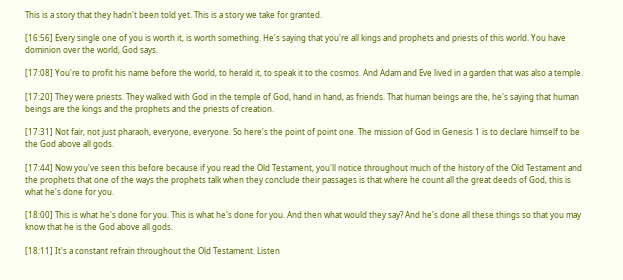This is a story that they hadn't been told yet. This is a story we take for granted.

[16:56] Every single one of you is worth it, is worth something. He's saying that you're all kings and prophets and priests of this world. You have dominion over the world, God says.

[17:08] You're to profit his name before the world, to herald it, to speak it to the cosmos. And Adam and Eve lived in a garden that was also a temple.

[17:20] They were priests. They walked with God in the temple of God, hand in hand, as friends. That human beings are the, he's saying that human beings are the kings and the prophets and the priests of creation.

[17:31] Not fair, not just pharaoh, everyone, everyone. So here's the point of point one. The mission of God in Genesis 1 is to declare himself to be the God above all gods.

[17:44] Now you've seen this before because if you read the Old Testament, you'll notice throughout much of the history of the Old Testament and the prophets that one of the ways the prophets talk when they conclude their passages is that where he count all the great deeds of God, this is what he's done for you.

[18:00] This is what he's done for you. This is what he's done for you. And then what would they say? And he's done all these things so that you may know that he is the God above all gods.

[18:11] It's a constant refrain throughout the Old Testament. Listen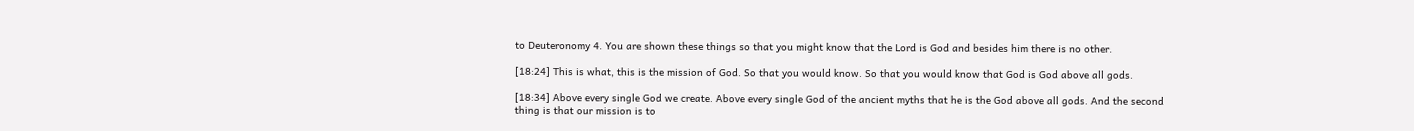to Deuteronomy 4. You are shown these things so that you might know that the Lord is God and besides him there is no other.

[18:24] This is what, this is the mission of God. So that you would know. So that you would know that God is God above all gods.

[18:34] Above every single God we create. Above every single God of the ancient myths that he is the God above all gods. And the second thing is that our mission is to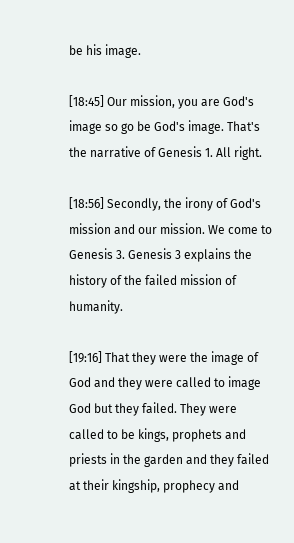be his image.

[18:45] Our mission, you are God's image so go be God's image. That's the narrative of Genesis 1. All right.

[18:56] Secondly, the irony of God's mission and our mission. We come to Genesis 3. Genesis 3 explains the history of the failed mission of humanity.

[19:16] That they were the image of God and they were called to image God but they failed. They were called to be kings, prophets and priests in the garden and they failed at their kingship, prophecy and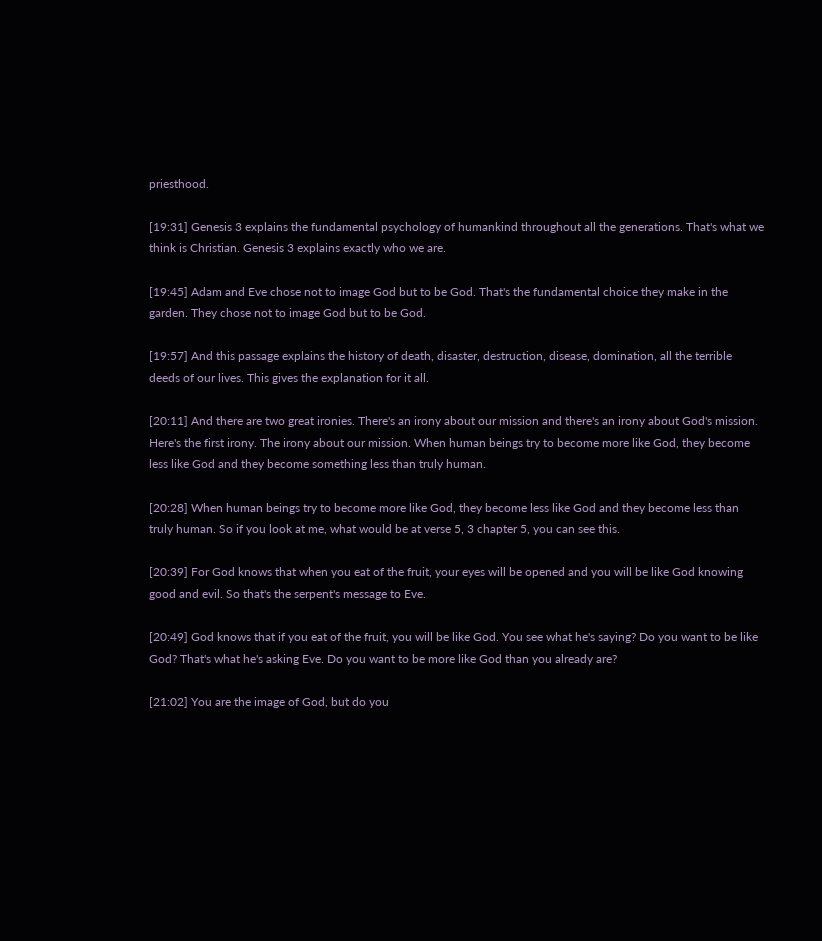priesthood.

[19:31] Genesis 3 explains the fundamental psychology of humankind throughout all the generations. That's what we think is Christian. Genesis 3 explains exactly who we are.

[19:45] Adam and Eve chose not to image God but to be God. That's the fundamental choice they make in the garden. They chose not to image God but to be God.

[19:57] And this passage explains the history of death, disaster, destruction, disease, domination, all the terrible deeds of our lives. This gives the explanation for it all.

[20:11] And there are two great ironies. There's an irony about our mission and there's an irony about God's mission. Here's the first irony. The irony about our mission. When human beings try to become more like God, they become less like God and they become something less than truly human.

[20:28] When human beings try to become more like God, they become less like God and they become less than truly human. So if you look at me, what would be at verse 5, 3 chapter 5, you can see this.

[20:39] For God knows that when you eat of the fruit, your eyes will be opened and you will be like God knowing good and evil. So that's the serpent's message to Eve.

[20:49] God knows that if you eat of the fruit, you will be like God. You see what he's saying? Do you want to be like God? That's what he's asking Eve. Do you want to be more like God than you already are?

[21:02] You are the image of God, but do you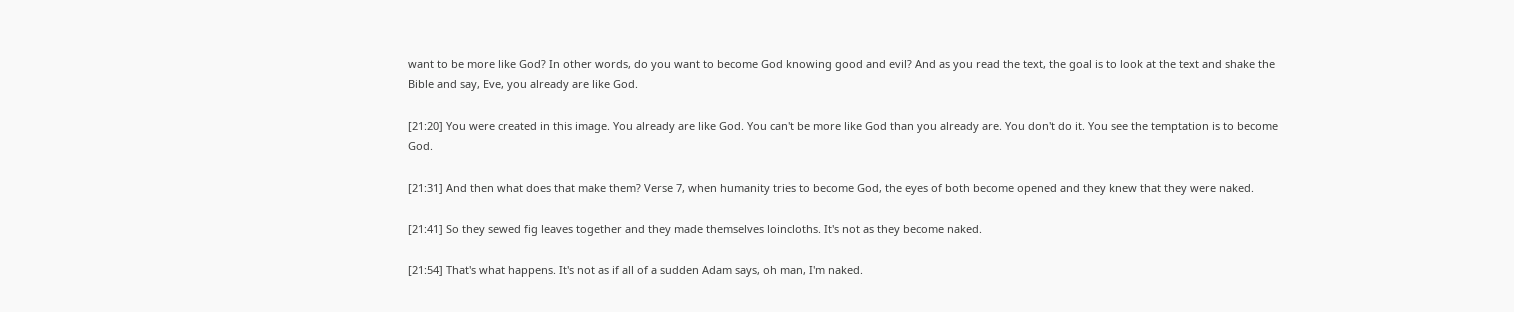want to be more like God? In other words, do you want to become God knowing good and evil? And as you read the text, the goal is to look at the text and shake the Bible and say, Eve, you already are like God.

[21:20] You were created in this image. You already are like God. You can't be more like God than you already are. You don't do it. You see the temptation is to become God.

[21:31] And then what does that make them? Verse 7, when humanity tries to become God, the eyes of both become opened and they knew that they were naked.

[21:41] So they sewed fig leaves together and they made themselves loincloths. It's not as they become naked.

[21:54] That's what happens. It's not as if all of a sudden Adam says, oh man, I'm naked.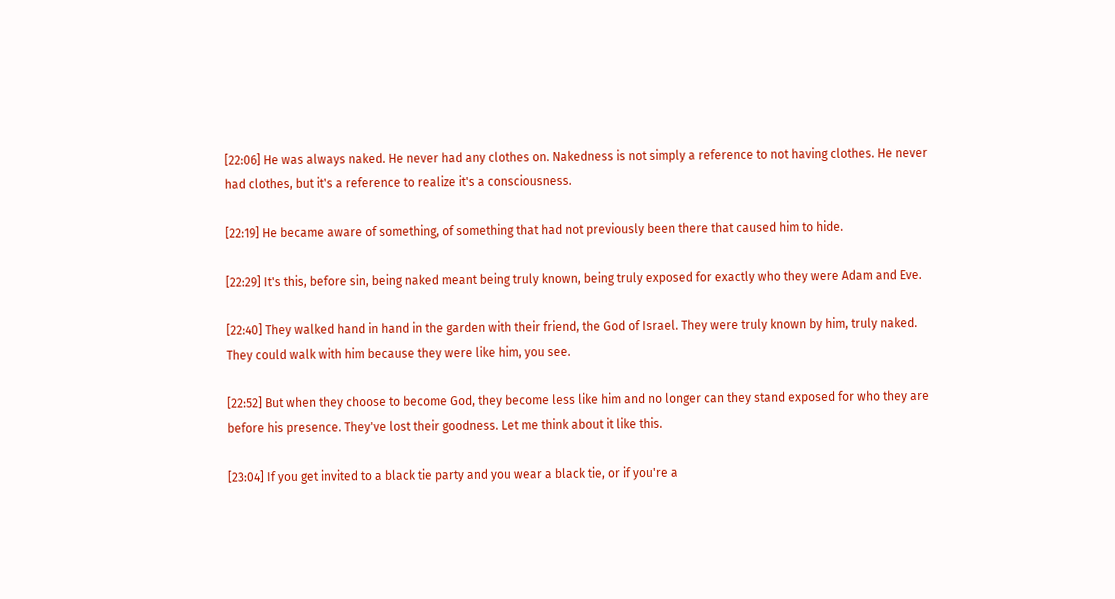[22:06] He was always naked. He never had any clothes on. Nakedness is not simply a reference to not having clothes. He never had clothes, but it's a reference to realize it's a consciousness.

[22:19] He became aware of something, of something that had not previously been there that caused him to hide.

[22:29] It's this, before sin, being naked meant being truly known, being truly exposed for exactly who they were Adam and Eve.

[22:40] They walked hand in hand in the garden with their friend, the God of Israel. They were truly known by him, truly naked. They could walk with him because they were like him, you see.

[22:52] But when they choose to become God, they become less like him and no longer can they stand exposed for who they are before his presence. They've lost their goodness. Let me think about it like this.

[23:04] If you get invited to a black tie party and you wear a black tie, or if you're a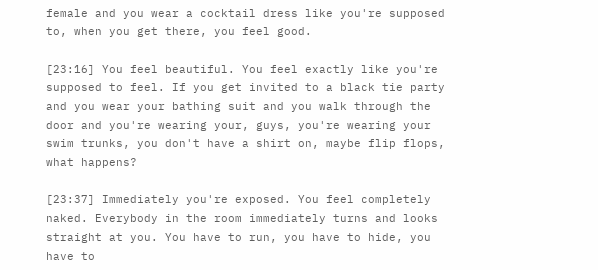female and you wear a cocktail dress like you're supposed to, when you get there, you feel good.

[23:16] You feel beautiful. You feel exactly like you're supposed to feel. If you get invited to a black tie party and you wear your bathing suit and you walk through the door and you're wearing your, guys, you're wearing your swim trunks, you don't have a shirt on, maybe flip flops, what happens?

[23:37] Immediately you're exposed. You feel completely naked. Everybody in the room immediately turns and looks straight at you. You have to run, you have to hide, you have to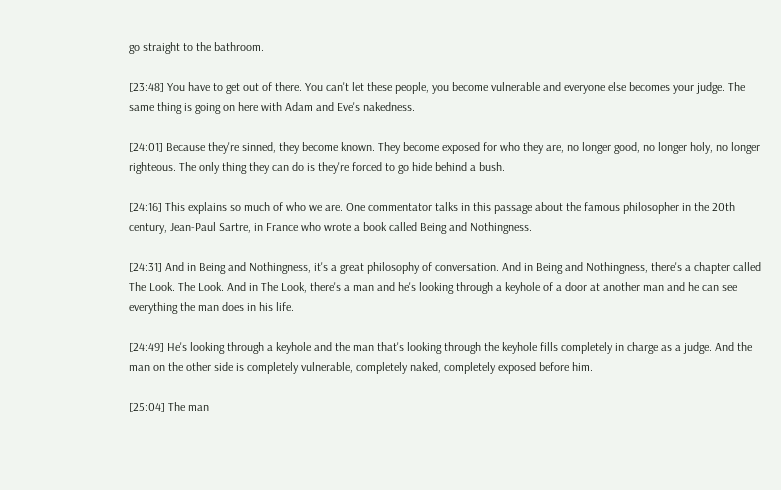go straight to the bathroom.

[23:48] You have to get out of there. You can't let these people, you become vulnerable and everyone else becomes your judge. The same thing is going on here with Adam and Eve's nakedness.

[24:01] Because they're sinned, they become known. They become exposed for who they are, no longer good, no longer holy, no longer righteous. The only thing they can do is they're forced to go hide behind a bush.

[24:16] This explains so much of who we are. One commentator talks in this passage about the famous philosopher in the 20th century, Jean-Paul Sartre, in France who wrote a book called Being and Nothingness.

[24:31] And in Being and Nothingness, it's a great philosophy of conversation. And in Being and Nothingness, there's a chapter called The Look. The Look. And in The Look, there's a man and he's looking through a keyhole of a door at another man and he can see everything the man does in his life.

[24:49] He's looking through a keyhole and the man that's looking through the keyhole fills completely in charge as a judge. And the man on the other side is completely vulnerable, completely naked, completely exposed before him.

[25:04] The man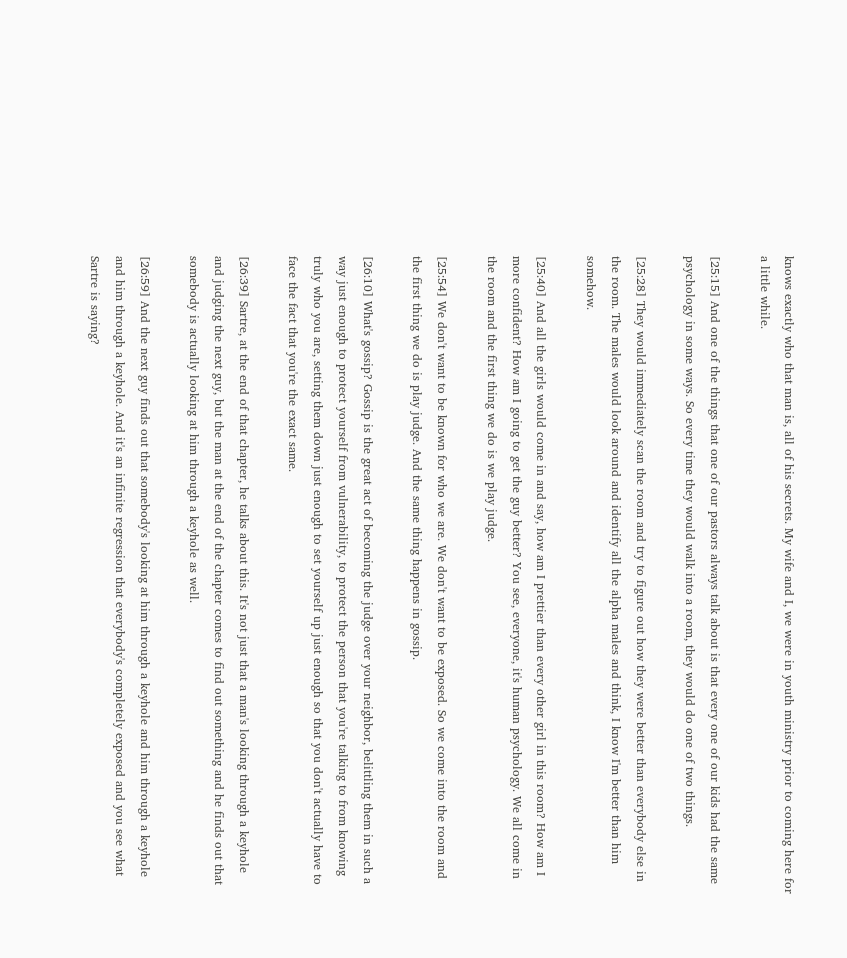knows exactly who that man is, all of his secrets. My wife and I, we were in youth ministry prior to coming here for a little while.

[25:15] And one of the things that one of our pastors always talk about is that every one of our kids had the same psychology in some ways. So every time they would walk into a room, they would do one of two things.

[25:28] They would immediately scan the room and try to figure out how they were better than everybody else in the room. The males would look around and identify all the alpha males and think, I know I'm better than him somehow.

[25:40] And all the girls would come in and say, how am I prettier than every other girl in this room? How am I more confident? How am I going to get the guy better? You see, everyone, it's human psychology. We all come in the room and the first thing we do is we play judge.

[25:54] We don't want to be known for who we are. We don't want to be exposed. So we come into the room and the first thing we do is play judge. And the same thing happens in gossip.

[26:10] What's gossip? Gossip is the great act of becoming the judge over your neighbor, belittling them in such a way just enough to protect yourself from vulnerability, to protect the person that you're talking to from knowing truly who you are, setting them down just enough to set yourself up just enough so that you don't actually have to face the fact that you're the exact same.

[26:39] Sartre, at the end of that chapter, he talks about this. It's not just that a man's looking through a keyhole and judging the next guy, but the man at the end of the chapter comes to find out something and he finds out that somebody is actually looking at him through a keyhole as well.

[26:59] And the next guy finds out that somebody's looking at him through a keyhole and him through a keyhole and him through a keyhole. And it's an infinite regression that everybody's completely exposed and you see what Sartre is saying?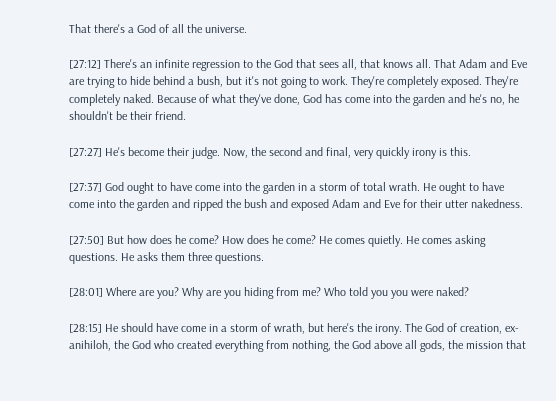That there's a God of all the universe.

[27:12] There's an infinite regression to the God that sees all, that knows all. That Adam and Eve are trying to hide behind a bush, but it's not going to work. They're completely exposed. They're completely naked. Because of what they've done, God has come into the garden and he's no, he shouldn't be their friend.

[27:27] He's become their judge. Now, the second and final, very quickly irony is this.

[27:37] God ought to have come into the garden in a storm of total wrath. He ought to have come into the garden and ripped the bush and exposed Adam and Eve for their utter nakedness.

[27:50] But how does he come? How does he come? He comes quietly. He comes asking questions. He asks them three questions.

[28:01] Where are you? Why are you hiding from me? Who told you you were naked?

[28:15] He should have come in a storm of wrath, but here's the irony. The God of creation, ex-anihiloh, the God who created everything from nothing, the God above all gods, the mission that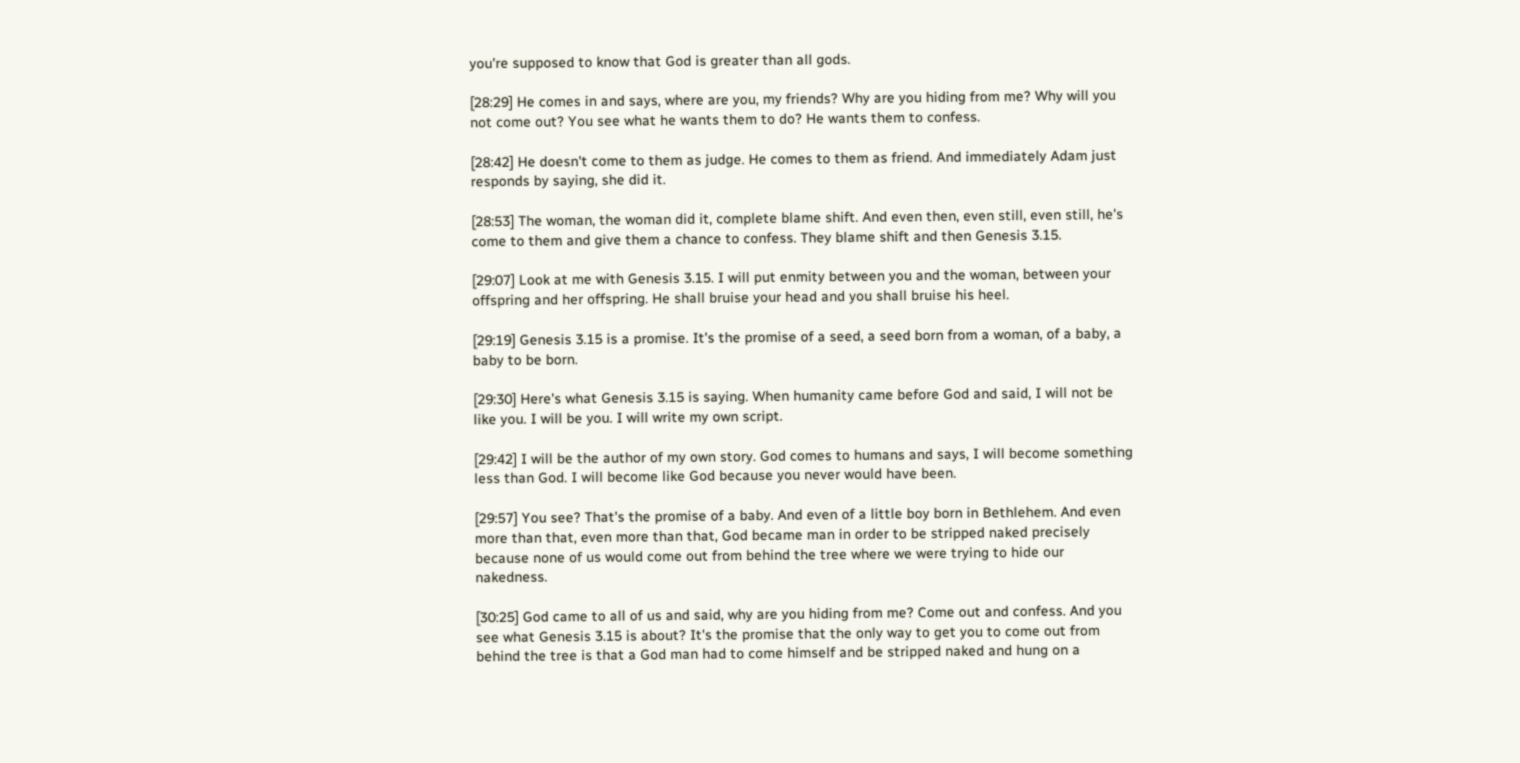you're supposed to know that God is greater than all gods.

[28:29] He comes in and says, where are you, my friends? Why are you hiding from me? Why will you not come out? You see what he wants them to do? He wants them to confess.

[28:42] He doesn't come to them as judge. He comes to them as friend. And immediately Adam just responds by saying, she did it.

[28:53] The woman, the woman did it, complete blame shift. And even then, even still, even still, he's come to them and give them a chance to confess. They blame shift and then Genesis 3.15.

[29:07] Look at me with Genesis 3.15. I will put enmity between you and the woman, between your offspring and her offspring. He shall bruise your head and you shall bruise his heel.

[29:19] Genesis 3.15 is a promise. It's the promise of a seed, a seed born from a woman, of a baby, a baby to be born.

[29:30] Here's what Genesis 3.15 is saying. When humanity came before God and said, I will not be like you. I will be you. I will write my own script.

[29:42] I will be the author of my own story. God comes to humans and says, I will become something less than God. I will become like God because you never would have been.

[29:57] You see? That's the promise of a baby. And even of a little boy born in Bethlehem. And even more than that, even more than that, God became man in order to be stripped naked precisely because none of us would come out from behind the tree where we were trying to hide our nakedness.

[30:25] God came to all of us and said, why are you hiding from me? Come out and confess. And you see what Genesis 3.15 is about? It's the promise that the only way to get you to come out from behind the tree is that a God man had to come himself and be stripped naked and hung on a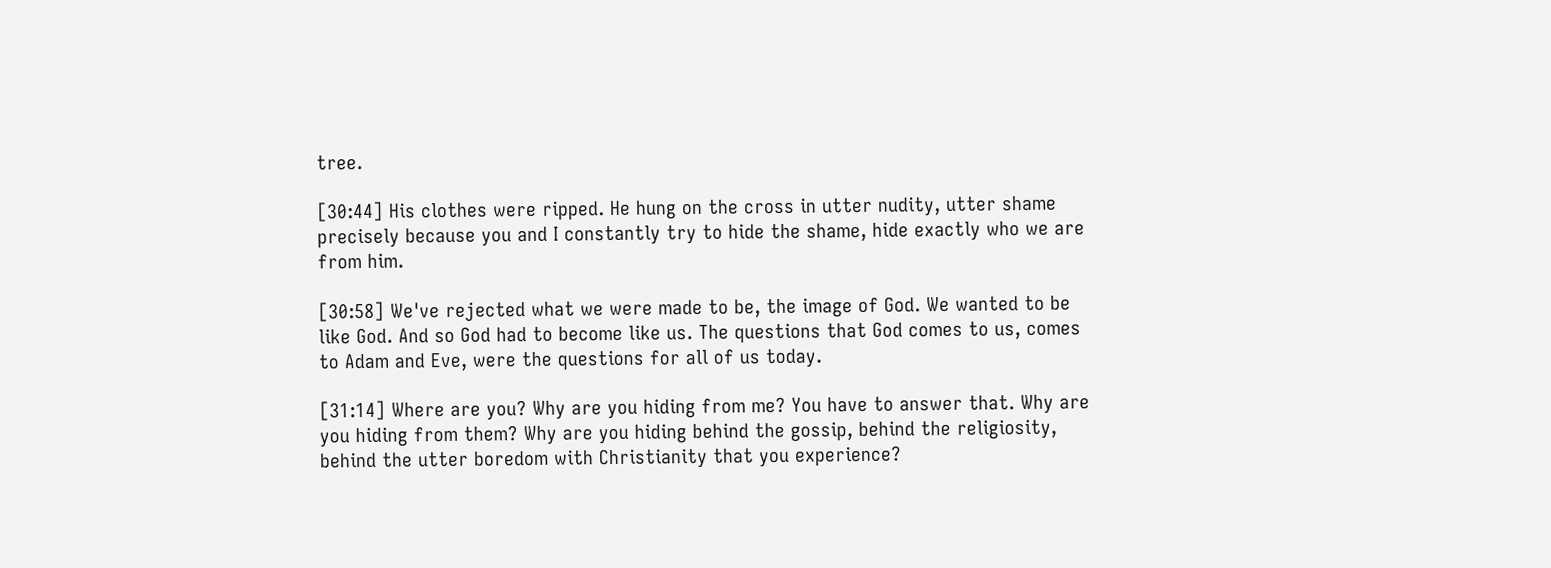tree.

[30:44] His clothes were ripped. He hung on the cross in utter nudity, utter shame precisely because you and I constantly try to hide the shame, hide exactly who we are from him.

[30:58] We've rejected what we were made to be, the image of God. We wanted to be like God. And so God had to become like us. The questions that God comes to us, comes to Adam and Eve, were the questions for all of us today.

[31:14] Where are you? Why are you hiding from me? You have to answer that. Why are you hiding from them? Why are you hiding behind the gossip, behind the religiosity, behind the utter boredom with Christianity that you experience?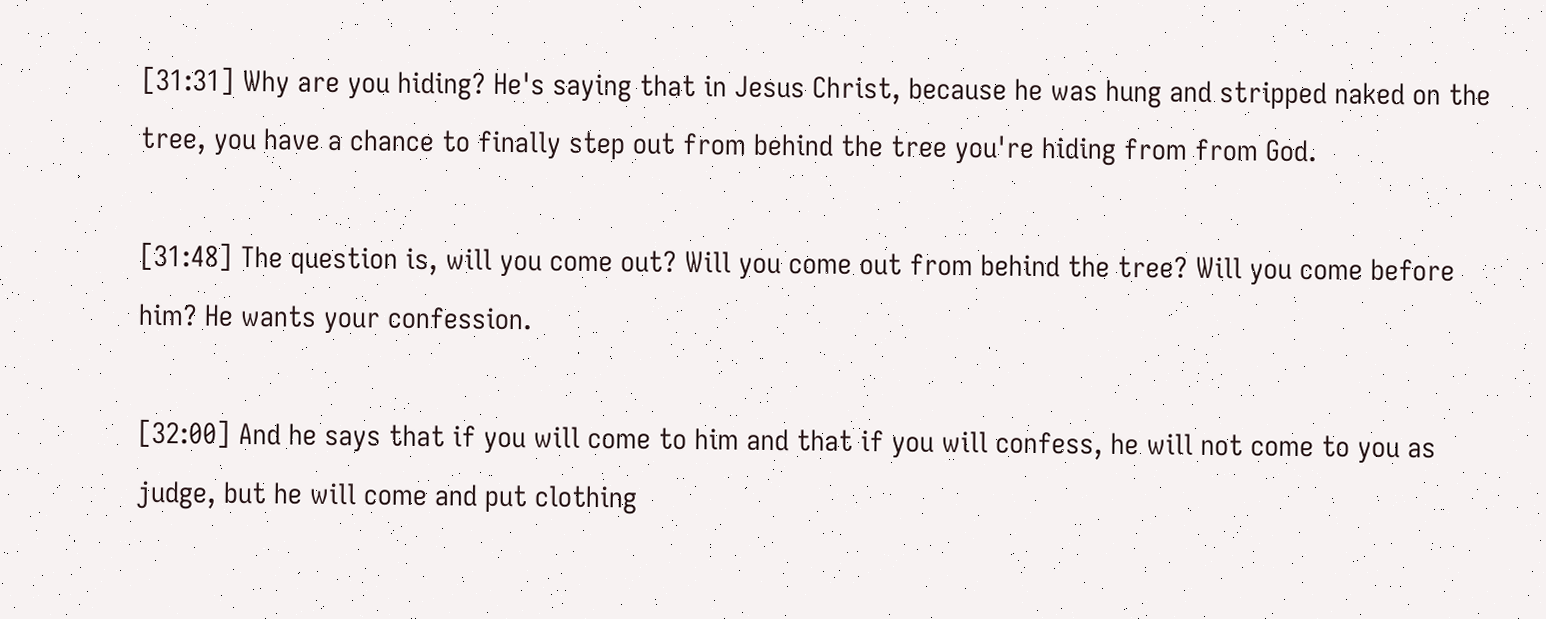[31:31] Why are you hiding? He's saying that in Jesus Christ, because he was hung and stripped naked on the tree, you have a chance to finally step out from behind the tree you're hiding from from God.

[31:48] The question is, will you come out? Will you come out from behind the tree? Will you come before him? He wants your confession.

[32:00] And he says that if you will come to him and that if you will confess, he will not come to you as judge, but he will come and put clothing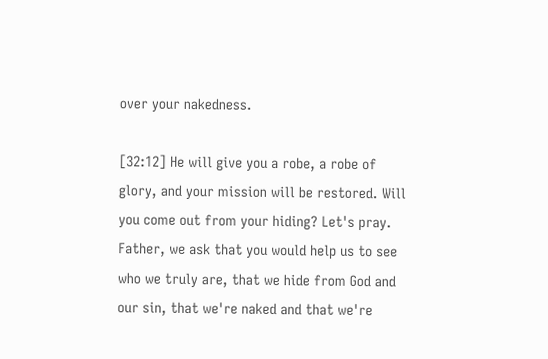over your nakedness.

[32:12] He will give you a robe, a robe of glory, and your mission will be restored. Will you come out from your hiding? Let's pray. Father, we ask that you would help us to see who we truly are, that we hide from God and our sin, that we're naked and that we're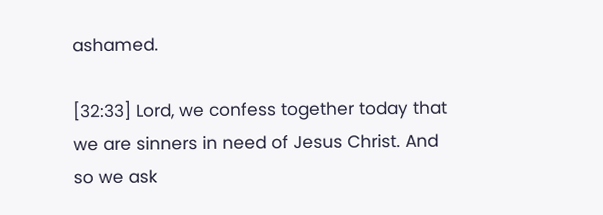ashamed.

[32:33] Lord, we confess together today that we are sinners in need of Jesus Christ. And so we ask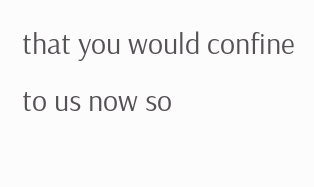that you would confine to us now so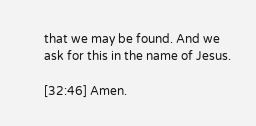that we may be found. And we ask for this in the name of Jesus.

[32:46] Amen.